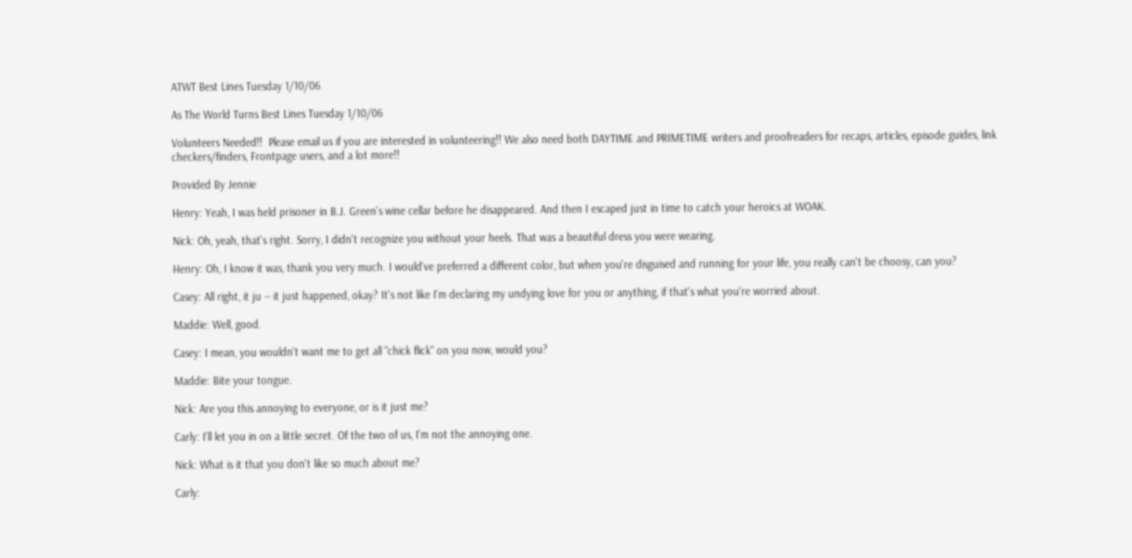ATWT Best Lines Tuesday 1/10/06

As The World Turns Best Lines Tuesday 1/10/06

Volunteers Needed!!  Please email us if you are interested in volunteering!! We also need both DAYTIME and PRIMETIME writers and proofreaders for recaps, articles, episode guides, link checkers/finders, Frontpage users, and a lot more!!

Provided By Jennie

Henry: Yeah, I was held prisoner in B.J. Green's wine cellar before he disappeared. And then I escaped just in time to catch your heroics at WOAK.

Nick: Oh, yeah, that's right. Sorry, I didn't recognize you without your heels. That was a beautiful dress you were wearing.

Henry: Oh, I know it was, thank you very much. I would've preferred a different color, but when you're disguised and running for your life, you really can't be choosy, can you?

Casey: All right, it ju -- it just happened, okay? It's not like I'm declaring my undying love for you or anything, if that's what you're worried about.

Maddie: Well, good.

Casey: I mean, you wouldn't want me to get all "chick flick" on you now, would you?

Maddie: Bite your tongue.

Nick: Are you this annoying to everyone, or is it just me?

Carly: I'll let you in on a little secret. Of the two of us, I'm not the annoying one.

Nick: What is it that you don't like so much about me?

Carly: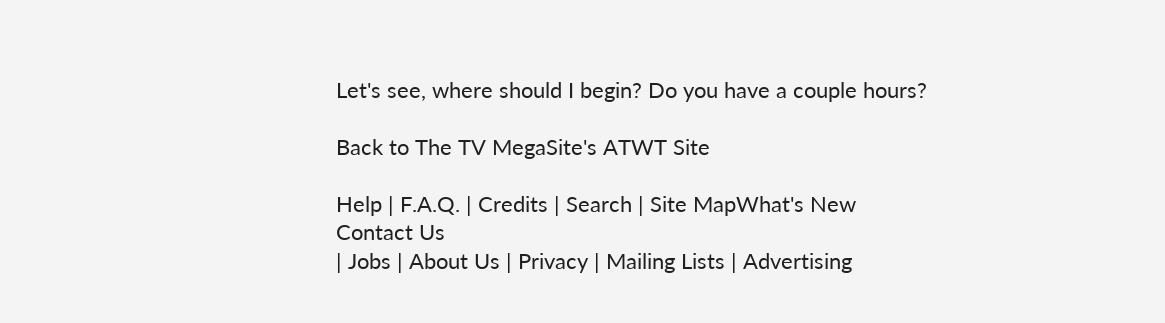Let's see, where should I begin? Do you have a couple hours?

Back to The TV MegaSite's ATWT Site

Help | F.A.Q. | Credits | Search | Site MapWhat's New
Contact Us
| Jobs | About Us | Privacy | Mailing Lists | Advertising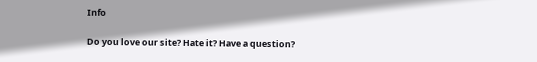Info

Do you love our site? Hate it? Have a question?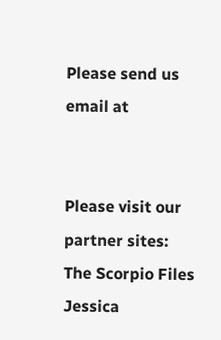Please send us email at


Please visit our partner sites:  The Scorpio Files
Jessica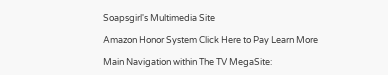Soapsgirl's Multimedia Site

Amazon Honor System Click Here to Pay Learn More

Main Navigation within The TV MegaSite: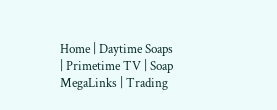Home | Daytime Soaps | Primetime TV | Soap MegaLinks | Trading